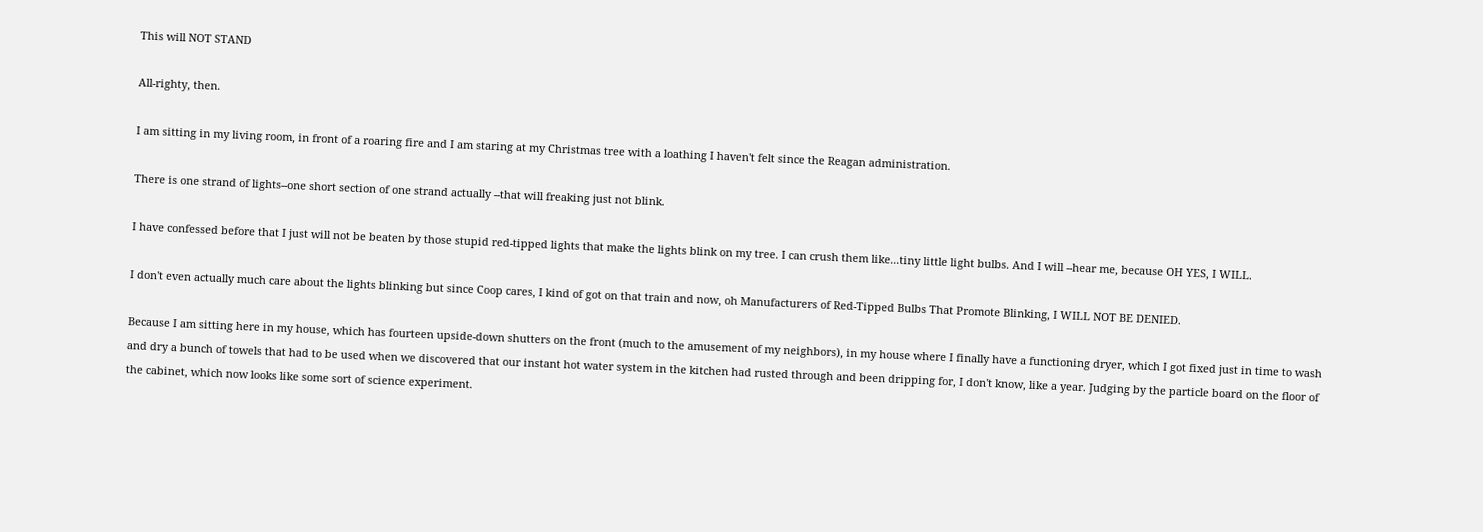This will NOT STAND

All-righty, then.

I am sitting in my living room, in front of a roaring fire and I am staring at my Christmas tree with a loathing I haven't felt since the Reagan administration.

There is one strand of lights--one short section of one strand actually --that will freaking just not blink.

I have confessed before that I just will not be beaten by those stupid red-tipped lights that make the lights blink on my tree. I can crush them like...tiny little light bulbs. And I will --hear me, because OH YES, I WILL.

I don't even actually much care about the lights blinking but since Coop cares, I kind of got on that train and now, oh Manufacturers of Red-Tipped Bulbs That Promote Blinking, I WILL NOT BE DENIED.

Because I am sitting here in my house, which has fourteen upside-down shutters on the front (much to the amusement of my neighbors), in my house where I finally have a functioning dryer, which I got fixed just in time to wash and dry a bunch of towels that had to be used when we discovered that our instant hot water system in the kitchen had rusted through and been dripping for, I don't know, like a year. Judging by the particle board on the floor of the cabinet, which now looks like some sort of science experiment.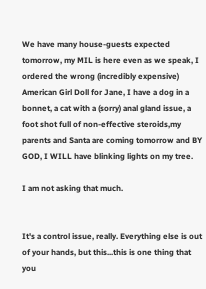We have many house-guests expected tomorrow, my MIL is here even as we speak, I ordered the wrong (incredibly expensive) American Girl Doll for Jane, I have a dog in a bonnet, a cat with a (sorry) anal gland issue, a foot shot full of non-effective steroids,my parents and Santa are coming tomorrow and BY GOD, I WILL have blinking lights on my tree.

I am not asking that much.


It's a control issue, really. Everything else is out of your hands, but this...this is one thing that you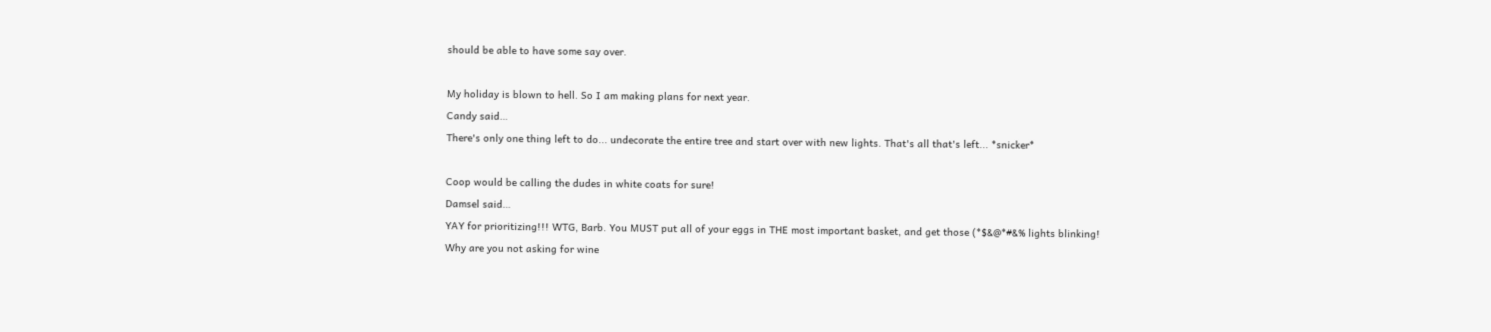should be able to have some say over.

My holiday is blown to hell. So I am making plans for next year.
Candy said…
There's only one thing left to do... undecorate the entire tree and start over with new lights. That's all that's left... *snicker*

Coop would be calling the dudes in white coats for sure!
Damsel said…
YAY for prioritizing!!! WTG, Barb. You MUST put all of your eggs in THE most important basket, and get those (*$&@*#&% lights blinking!
Why are you not asking for wine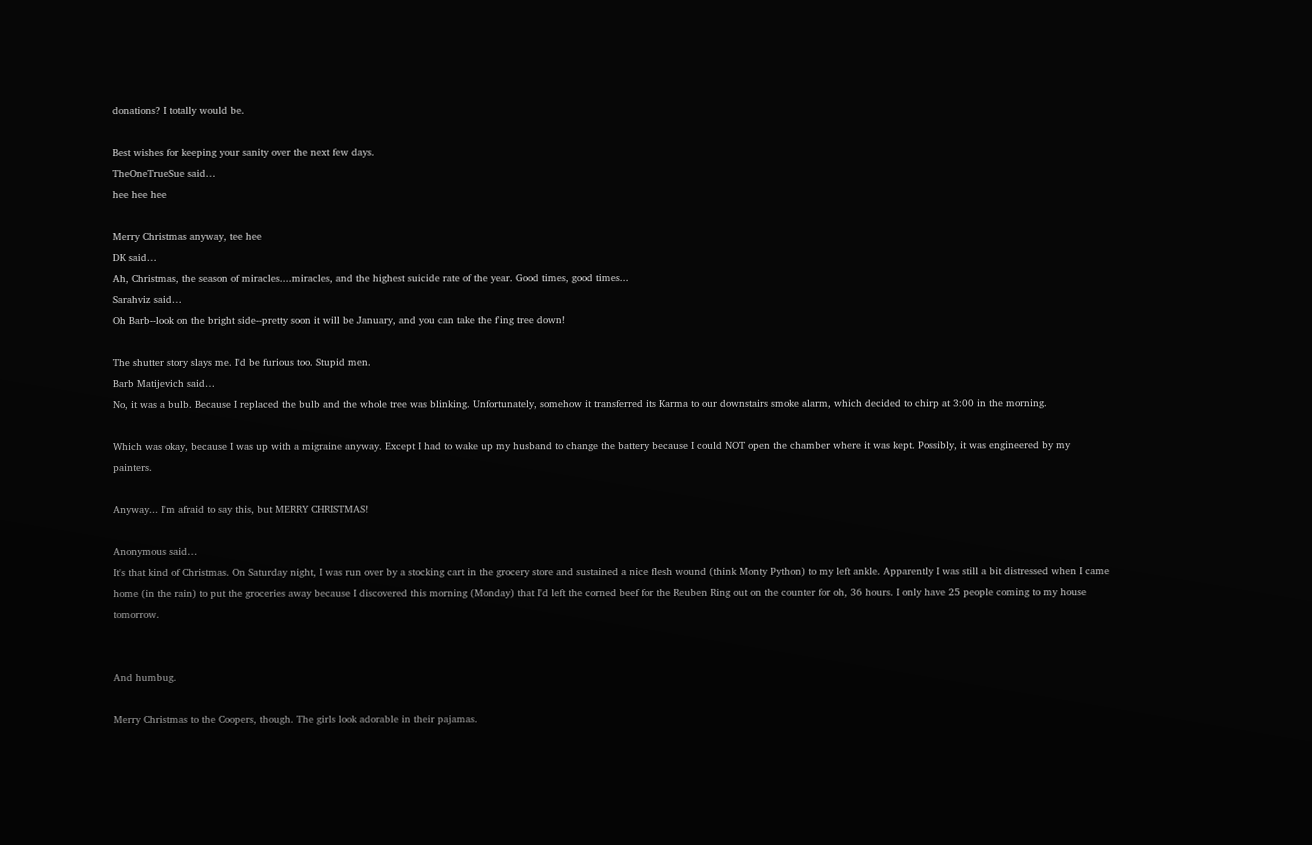donations? I totally would be.

Best wishes for keeping your sanity over the next few days.
TheOneTrueSue said…
hee hee hee

Merry Christmas anyway, tee hee
DK said…
Ah, Christmas, the season of miracles....miracles, and the highest suicide rate of the year. Good times, good times...
Sarahviz said…
Oh Barb--look on the bright side--pretty soon it will be January, and you can take the f'ing tree down!

The shutter story slays me. I'd be furious too. Stupid men.
Barb Matijevich said…
No, it was a bulb. Because I replaced the bulb and the whole tree was blinking. Unfortunately, somehow it transferred its Karma to our downstairs smoke alarm, which decided to chirp at 3:00 in the morning.

Which was okay, because I was up with a migraine anyway. Except I had to wake up my husband to change the battery because I could NOT open the chamber where it was kept. Possibly, it was engineered by my painters.

Anyway... I'm afraid to say this, but MERRY CHRISTMAS!

Anonymous said…
It's that kind of Christmas. On Saturday night, I was run over by a stocking cart in the grocery store and sustained a nice flesh wound (think Monty Python) to my left ankle. Apparently I was still a bit distressed when I came home (in the rain) to put the groceries away because I discovered this morning (Monday) that I'd left the corned beef for the Reuben Ring out on the counter for oh, 36 hours. I only have 25 people coming to my house tomorrow.


And humbug.

Merry Christmas to the Coopers, though. The girls look adorable in their pajamas.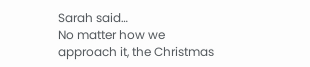Sarah said…
No matter how we approach it, the Christmas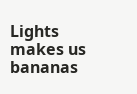Lights makes us bananas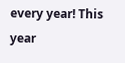every year! This year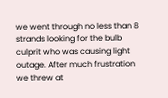we went through no less than 8 strands looking for the bulb culprit who was causing light outage. After much frustration we threw at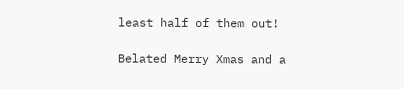least half of them out!

Belated Merry Xmas and a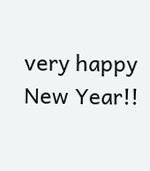very happy New Year!!